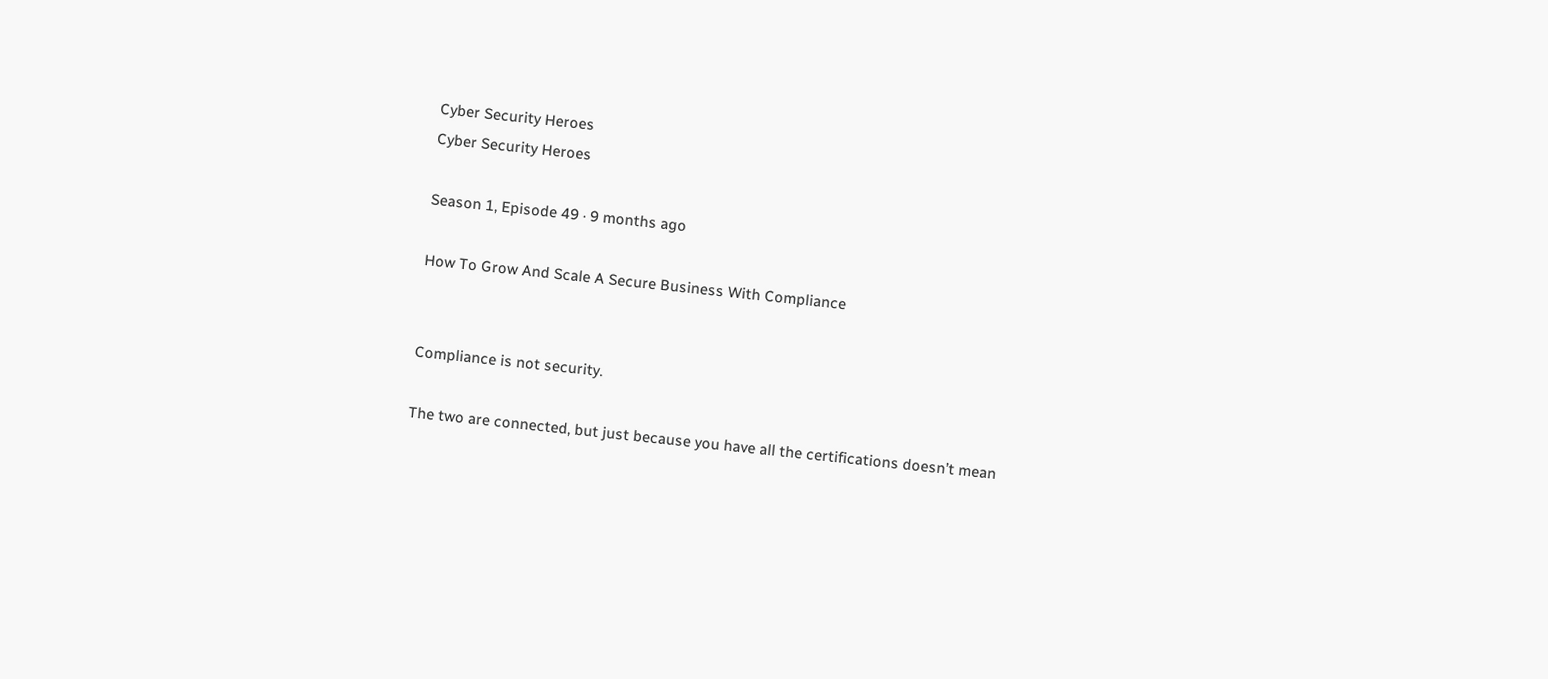Cyber Security Heroes
Cyber Security Heroes

Season 1, Episode 49 · 9 months ago

How To Grow And Scale A Secure Business With Compliance


Compliance is not security.

The two are connected, but just because you have all the certifications doesn’t mean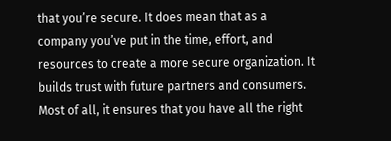that you’re secure. It does mean that as a company you’ve put in the time, effort, and resources to create a more secure organization. It builds trust with future partners and consumers. Most of all, it ensures that you have all the right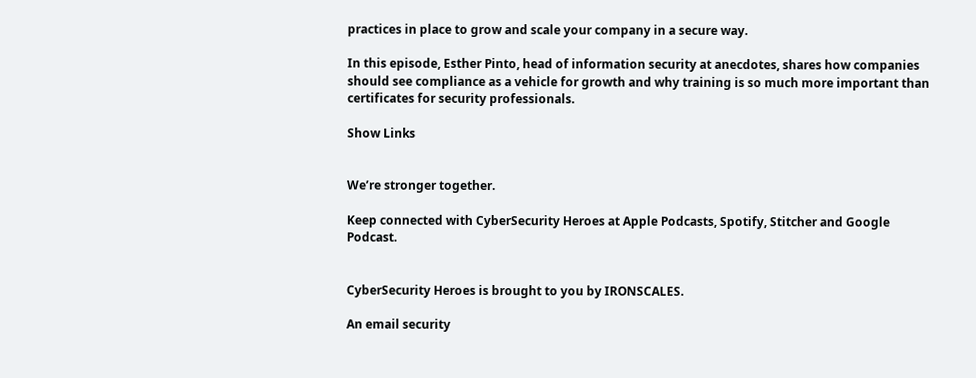practices in place to grow and scale your company in a secure way.

In this episode, Esther Pinto, head of information security at anecdotes, shares how companies should see compliance as a vehicle for growth and why training is so much more important than certificates for security professionals.

Show Links


We’re stronger together.

Keep connected with CyberSecurity Heroes at Apple Podcasts, Spotify, Stitcher and Google Podcast.


CyberSecurity Heroes is brought to you by IRONSCALES.

An email security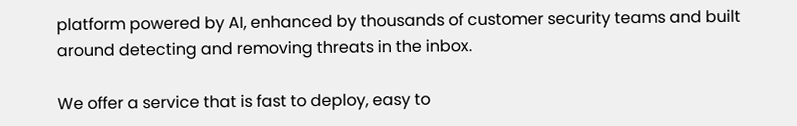platform powered by AI, enhanced by thousands of customer security teams and built around detecting and removing threats in the inbox.

We offer a service that is fast to deploy, easy to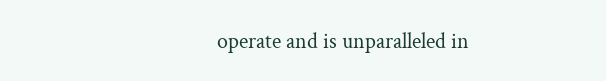operate and is unparalleled in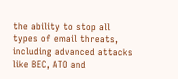the ability to stop all types of email threats, including advanced attacks like BEC, ATO and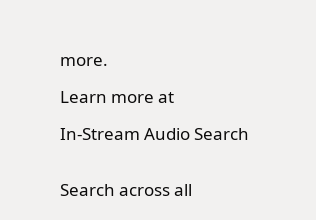more.

Learn more at

In-Stream Audio Search


Search across all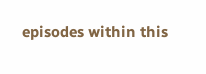episodes within this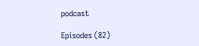podcast

Episodes (82)